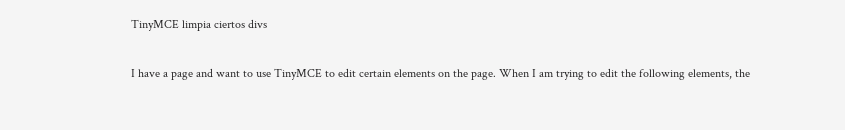TinyMCE limpia ciertos divs

I have a page and want to use TinyMCE to edit certain elements on the page. When I am trying to edit the following elements, the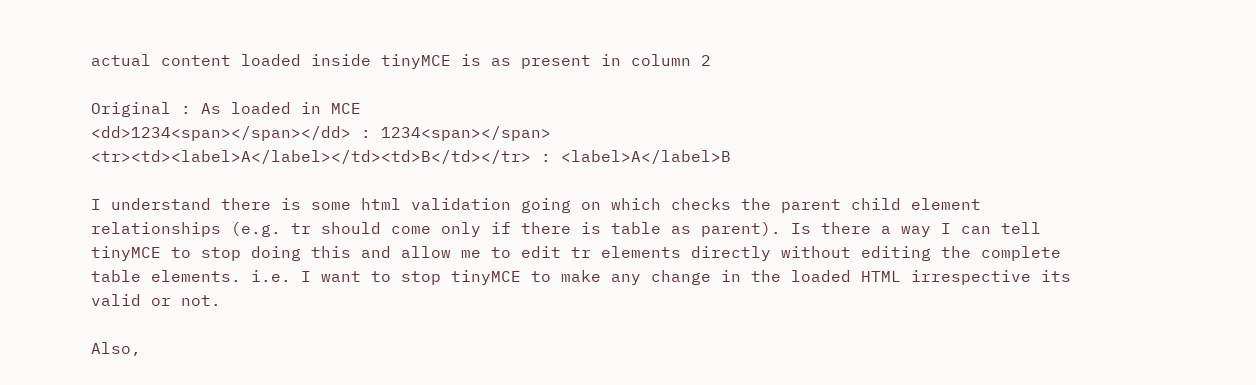actual content loaded inside tinyMCE is as present in column 2

Original : As loaded in MCE
<dd>1234<span></span></dd> : 1234<span></span>
<tr><td><label>A</label></td><td>B</td></tr> : <label>A</label>B

I understand there is some html validation going on which checks the parent child element relationships (e.g. tr should come only if there is table as parent). Is there a way I can tell tinyMCE to stop doing this and allow me to edit tr elements directly without editing the complete table elements. i.e. I want to stop tinyMCE to make any change in the loaded HTML irrespective its valid or not.

Also,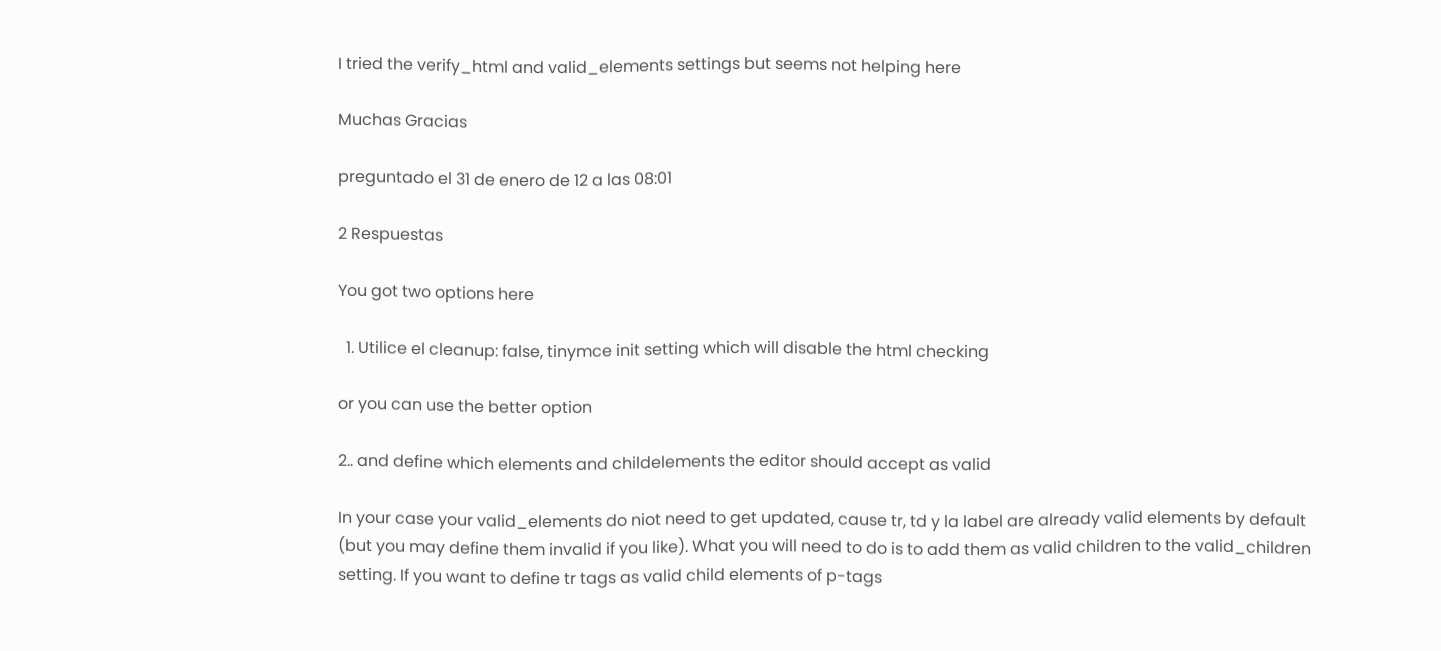I tried the verify_html and valid_elements settings but seems not helping here

Muchas Gracias

preguntado el 31 de enero de 12 a las 08:01

2 Respuestas

You got two options here

  1. Utilice el cleanup: false, tinymce init setting which will disable the html checking

or you can use the better option

2.. and define which elements and childelements the editor should accept as valid

In your case your valid_elements do niot need to get updated, cause tr, td y la label are already valid elements by default (but you may define them invalid if you like). What you will need to do is to add them as valid children to the valid_children setting. If you want to define tr tags as valid child elements of p-tags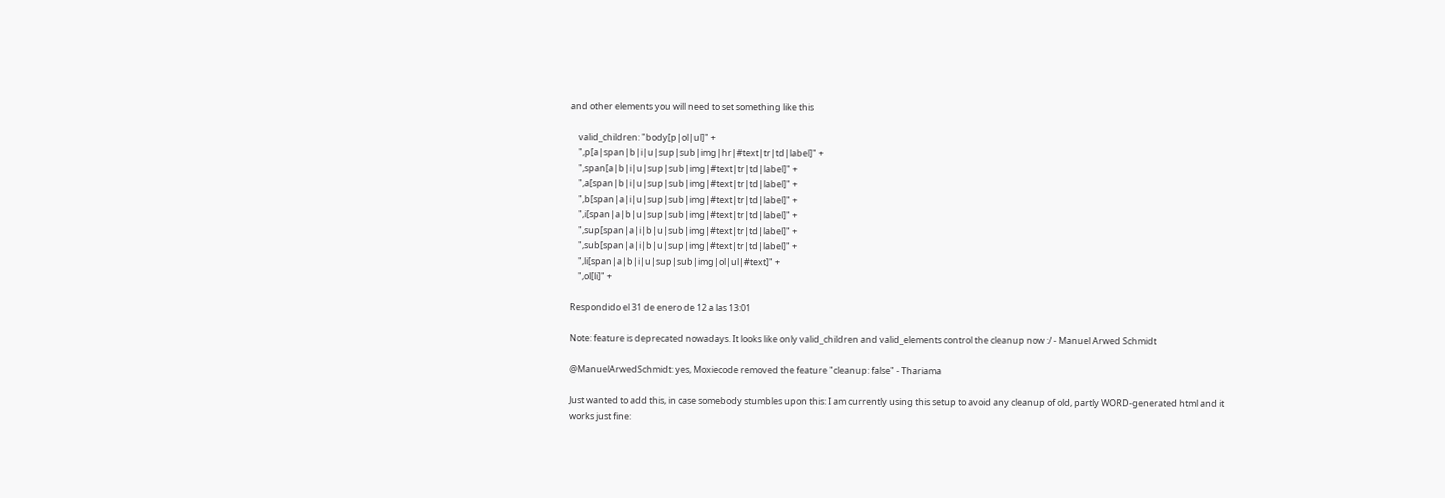and other elements you will need to set something like this

    valid_children: "body[p|ol|ul]" +
    ",p[a|span|b|i|u|sup|sub|img|hr|#text|tr|td|label]" +
    ",span[a|b|i|u|sup|sub|img|#text|tr|td|label]" +
    ",a[span|b|i|u|sup|sub|img|#text|tr|td|label]" +
    ",b[span|a|i|u|sup|sub|img|#text|tr|td|label]" +
    ",i[span|a|b|u|sup|sub|img|#text|tr|td|label]" +
    ",sup[span|a|i|b|u|sub|img|#text|tr|td|label]" +
    ",sub[span|a|i|b|u|sup|img|#text|tr|td|label]" +
    ",li[span|a|b|i|u|sup|sub|img|ol|ul|#text]" +
    ",ol[li]" +

Respondido el 31 de enero de 12 a las 13:01

Note: feature is deprecated nowadays. It looks like only valid_children and valid_elements control the cleanup now :/ - Manuel Arwed Schmidt

@ManuelArwedSchmidt: yes, Moxiecode removed the feature "cleanup: false" - Thariama

Just wanted to add this, in case somebody stumbles upon this: I am currently using this setup to avoid any cleanup of old, partly WORD-generated html and it works just fine: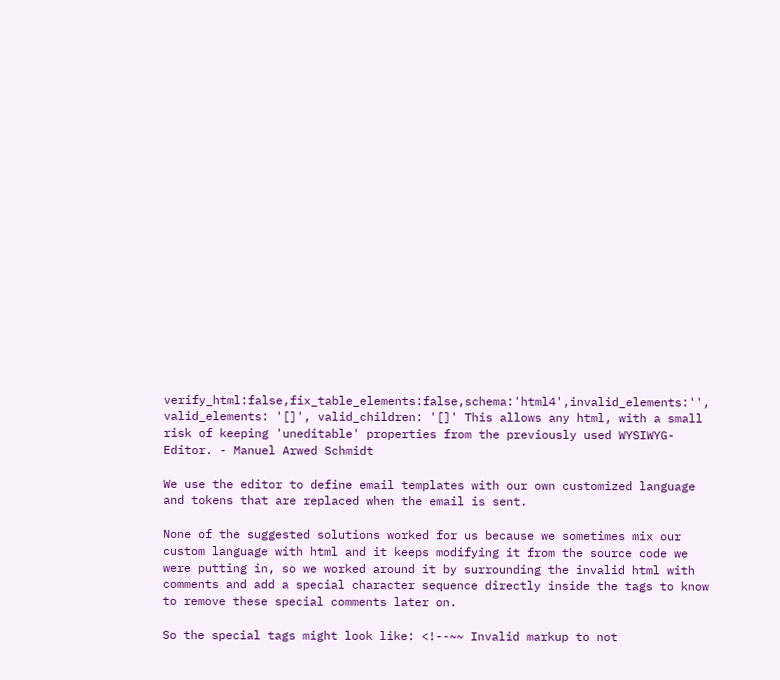verify_html:false,fix_table_elements:false,schema:'html4',invalid_elements:'', valid_elements: '[]', valid_children: '[]' This allows any html, with a small risk of keeping 'uneditable' properties from the previously used WYSIWYG-Editor. - Manuel Arwed Schmidt

We use the editor to define email templates with our own customized language and tokens that are replaced when the email is sent.

None of the suggested solutions worked for us because we sometimes mix our custom language with html and it keeps modifying it from the source code we were putting in, so we worked around it by surrounding the invalid html with comments and add a special character sequence directly inside the tags to know to remove these special comments later on.

So the special tags might look like: <!--~~ Invalid markup to not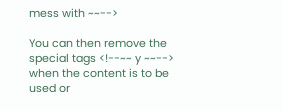mess with ~~-->

You can then remove the special tags <!--~~ y ~~--> when the content is to be used or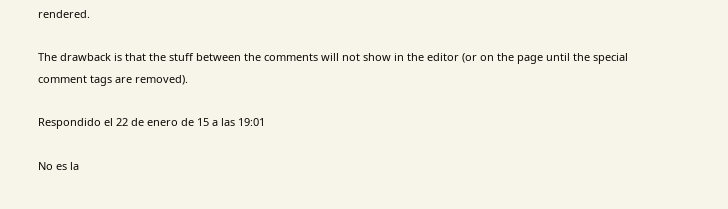rendered.

The drawback is that the stuff between the comments will not show in the editor (or on the page until the special comment tags are removed).

Respondido el 22 de enero de 15 a las 19:01

No es la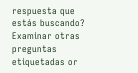respuesta que estás buscando? Examinar otras preguntas etiquetadas or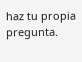haz tu propia pregunta.